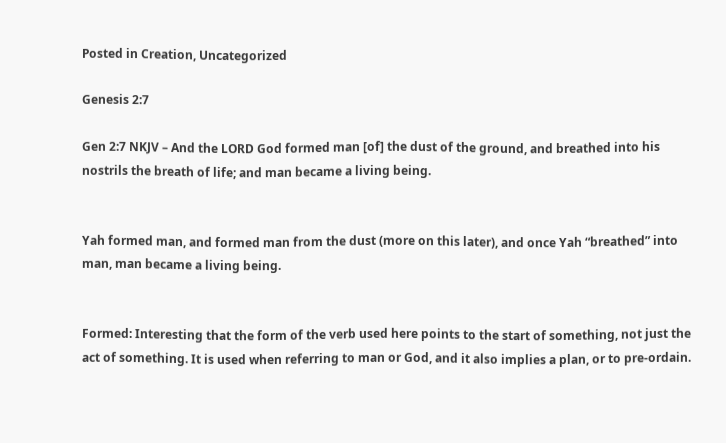Posted in Creation, Uncategorized

Genesis 2:7

Gen 2:7 NKJV – And the LORD God formed man [of] the dust of the ground, and breathed into his nostrils the breath of life; and man became a living being.


Yah formed man, and formed man from the dust (more on this later), and once Yah “breathed” into man, man became a living being.


Formed: Interesting that the form of the verb used here points to the start of something, not just the act of something. It is used when referring to man or God, and it also implies a plan, or to pre-ordain.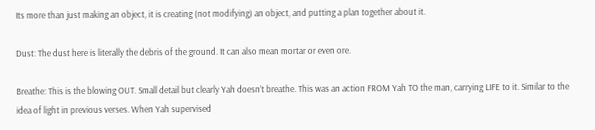Its more than just making an object, it is creating (not modifying) an object, and putting a plan together about it.

Dust: The dust here is literally the debris of the ground. It can also mean mortar or even ore.

Breathe: This is the blowing OUT. Small detail but clearly Yah doesn’t breathe. This was an action FROM Yah TO the man, carrying LIFE to it. Similar to the idea of light in previous verses. When Yah supervised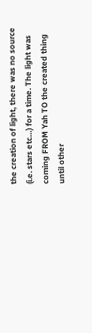the creation of light, there was no source (i.e. stars etc…) for a time. The light was coming FROM Yah TO the created thing until other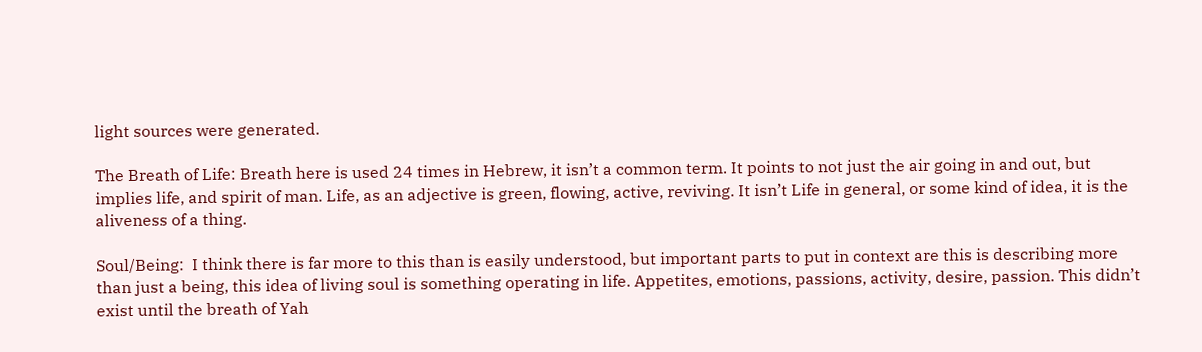light sources were generated.

The Breath of Life: Breath here is used 24 times in Hebrew, it isn’t a common term. It points to not just the air going in and out, but implies life, and spirit of man. Life, as an adjective is green, flowing, active, reviving. It isn’t Life in general, or some kind of idea, it is the aliveness of a thing.

Soul/Being:  I think there is far more to this than is easily understood, but important parts to put in context are this is describing more than just a being, this idea of living soul is something operating in life. Appetites, emotions, passions, activity, desire, passion. This didn’t exist until the breath of Yah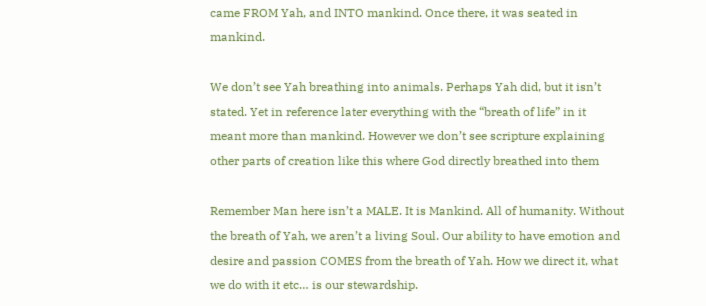came FROM Yah, and INTO mankind. Once there, it was seated in mankind.

We don’t see Yah breathing into animals. Perhaps Yah did, but it isn’t stated. Yet in reference later everything with the “breath of life” in it meant more than mankind. However we don’t see scripture explaining other parts of creation like this where God directly breathed into them

Remember Man here isn’t a MALE. It is Mankind. All of humanity. Without the breath of Yah, we aren’t a living Soul. Our ability to have emotion and desire and passion COMES from the breath of Yah. How we direct it, what we do with it etc… is our stewardship.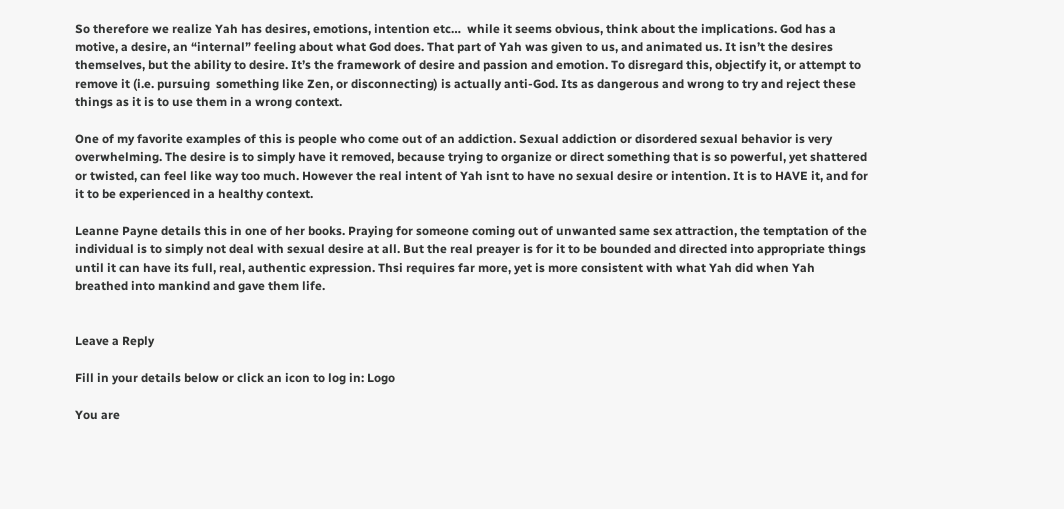So therefore we realize Yah has desires, emotions, intention etc…  while it seems obvious, think about the implications. God has a motive, a desire, an “internal” feeling about what God does. That part of Yah was given to us, and animated us. It isn’t the desires themselves, but the ability to desire. It’s the framework of desire and passion and emotion. To disregard this, objectify it, or attempt to remove it (i.e. pursuing  something like Zen, or disconnecting) is actually anti-God. Its as dangerous and wrong to try and reject these things as it is to use them in a wrong context.

One of my favorite examples of this is people who come out of an addiction. Sexual addiction or disordered sexual behavior is very overwhelming. The desire is to simply have it removed, because trying to organize or direct something that is so powerful, yet shattered or twisted, can feel like way too much. However the real intent of Yah isnt to have no sexual desire or intention. It is to HAVE it, and for it to be experienced in a healthy context.

Leanne Payne details this in one of her books. Praying for someone coming out of unwanted same sex attraction, the temptation of the individual is to simply not deal with sexual desire at all. But the real preayer is for it to be bounded and directed into appropriate things until it can have its full, real, authentic expression. Thsi requires far more, yet is more consistent with what Yah did when Yah breathed into mankind and gave them life.


Leave a Reply

Fill in your details below or click an icon to log in: Logo

You are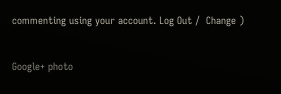commenting using your account. Log Out /  Change )

Google+ photo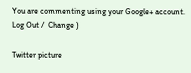You are commenting using your Google+ account. Log Out /  Change )

Twitter picture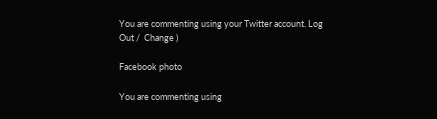You are commenting using your Twitter account. Log Out /  Change )

Facebook photo

You are commenting using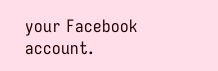your Facebook account.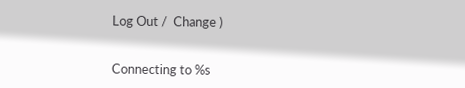Log Out /  Change )


Connecting to %s